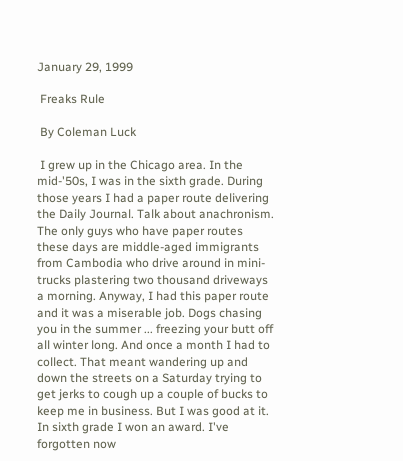January 29, 1999

 Freaks Rule

 By Coleman Luck

 I grew up in the Chicago area. In the mid-'50s, I was in the sixth grade. During those years I had a paper route delivering the Daily Journal. Talk about anachronism. The only guys who have paper routes these days are middle-aged immigrants from Cambodia who drive around in mini-trucks plastering two thousand driveways a morning. Anyway, I had this paper route and it was a miserable job. Dogs chasing you in the summer ... freezing your butt off all winter long. And once a month I had to collect. That meant wandering up and down the streets on a Saturday trying to get jerks to cough up a couple of bucks to keep me in business. But I was good at it. In sixth grade I won an award. I've forgotten now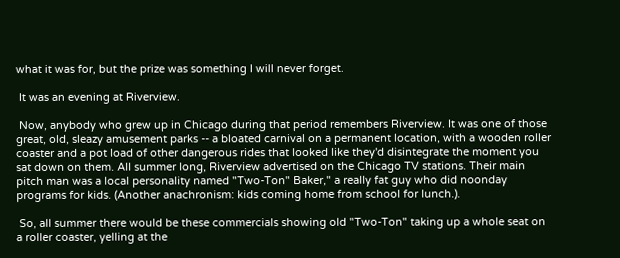what it was for, but the prize was something I will never forget.

 It was an evening at Riverview.

 Now, anybody who grew up in Chicago during that period remembers Riverview. It was one of those great, old, sleazy amusement parks -- a bloated carnival on a permanent location, with a wooden roller coaster and a pot load of other dangerous rides that looked like they'd disintegrate the moment you sat down on them. All summer long, Riverview advertised on the Chicago TV stations. Their main pitch man was a local personality named "Two-Ton" Baker," a really fat guy who did noonday programs for kids. (Another anachronism: kids coming home from school for lunch.).

 So, all summer there would be these commercials showing old "Two-Ton" taking up a whole seat on a roller coaster, yelling at the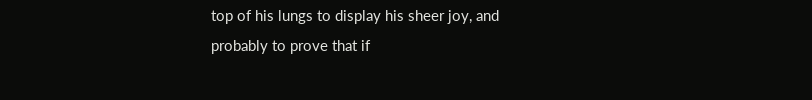top of his lungs to display his sheer joy, and probably to prove that if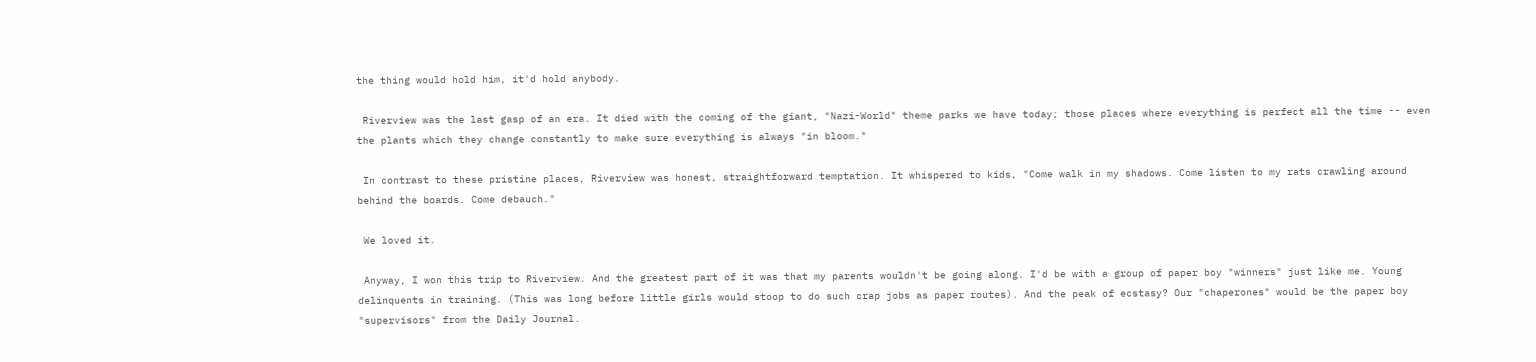the thing would hold him, it'd hold anybody.

 Riverview was the last gasp of an era. It died with the coming of the giant, "Nazi-World" theme parks we have today; those places where everything is perfect all the time -- even the plants which they change constantly to make sure everything is always "in bloom."

 In contrast to these pristine places, Riverview was honest, straightforward temptation. It whispered to kids, "Come walk in my shadows. Come listen to my rats crawling around behind the boards. Come debauch."

 We loved it.

 Anyway, I won this trip to Riverview. And the greatest part of it was that my parents wouldn't be going along. I'd be with a group of paper boy "winners" just like me. Young delinquents in training. (This was long before little girls would stoop to do such crap jobs as paper routes). And the peak of ecstasy? Our "chaperones" would be the paper boy "supervisors" from the Daily Journal.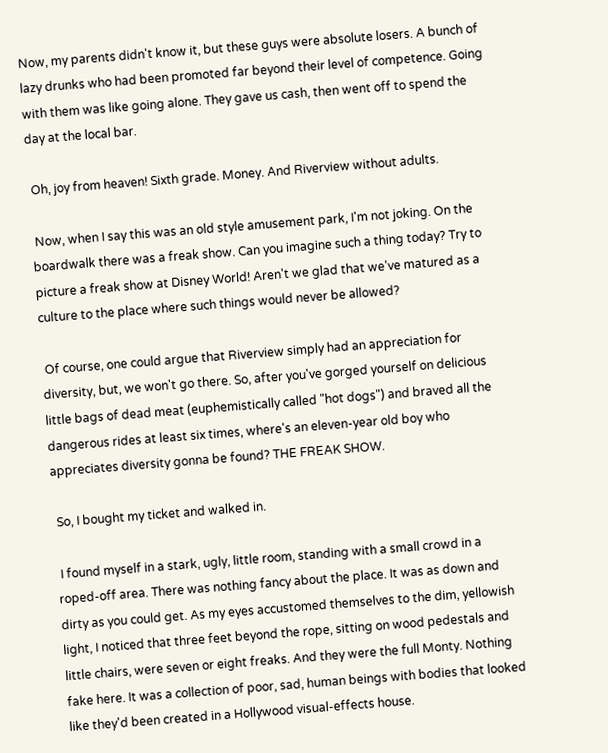Now, my parents didn't know it, but these guys were absolute losers. A bunch of lazy drunks who had been promoted far beyond their level of competence. Going with them was like going alone. They gave us cash, then went off to spend the day at the local bar.

 Oh, joy from heaven! Sixth grade. Money. And Riverview without adults.

 Now, when I say this was an old style amusement park, I'm not joking. On the boardwalk there was a freak show. Can you imagine such a thing today? Try to picture a freak show at Disney World! Aren't we glad that we've matured as a culture to the place where such things would never be allowed?

 Of course, one could argue that Riverview simply had an appreciation for diversity, but, we won't go there. So, after you've gorged yourself on delicious little bags of dead meat (euphemistically called "hot dogs") and braved all the dangerous rides at least six times, where's an eleven-year old boy who appreciates diversity gonna be found? THE FREAK SHOW.

 So, I bought my ticket and walked in.

 I found myself in a stark, ugly, little room, standing with a small crowd in a roped-off area. There was nothing fancy about the place. It was as down and dirty as you could get. As my eyes accustomed themselves to the dim, yellowish light, I noticed that three feet beyond the rope, sitting on wood pedestals and little chairs, were seven or eight freaks. And they were the full Monty. Nothing fake here. It was a collection of poor, sad, human beings with bodies that looked like they'd been created in a Hollywood visual-effects house.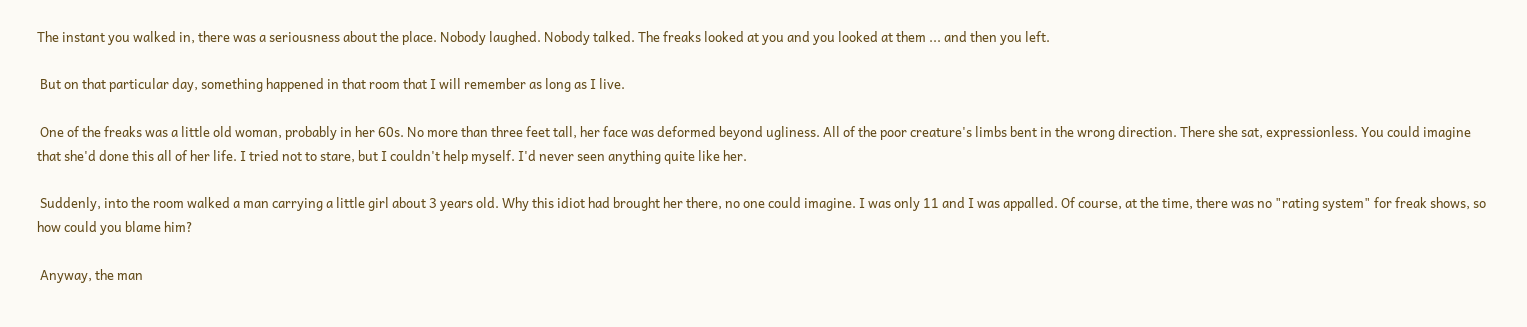The instant you walked in, there was a seriousness about the place. Nobody laughed. Nobody talked. The freaks looked at you and you looked at them ... and then you left.

 But on that particular day, something happened in that room that I will remember as long as I live.

 One of the freaks was a little old woman, probably in her 60s. No more than three feet tall, her face was deformed beyond ugliness. All of the poor creature's limbs bent in the wrong direction. There she sat, expressionless. You could imagine that she'd done this all of her life. I tried not to stare, but I couldn't help myself. I'd never seen anything quite like her.

 Suddenly, into the room walked a man carrying a little girl about 3 years old. Why this idiot had brought her there, no one could imagine. I was only 11 and I was appalled. Of course, at the time, there was no "rating system" for freak shows, so how could you blame him?

 Anyway, the man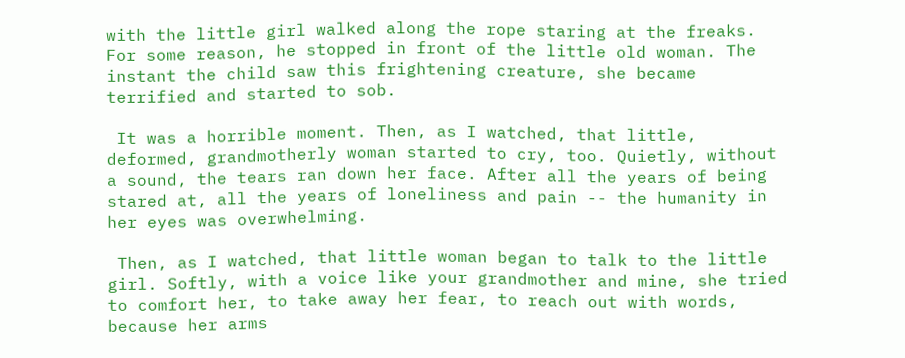with the little girl walked along the rope staring at the freaks. For some reason, he stopped in front of the little old woman. The instant the child saw this frightening creature, she became terrified and started to sob.

 It was a horrible moment. Then, as I watched, that little, deformed, grandmotherly woman started to cry, too. Quietly, without a sound, the tears ran down her face. After all the years of being stared at, all the years of loneliness and pain -- the humanity in her eyes was overwhelming.

 Then, as I watched, that little woman began to talk to the little girl. Softly, with a voice like your grandmother and mine, she tried to comfort her, to take away her fear, to reach out with words, because her arms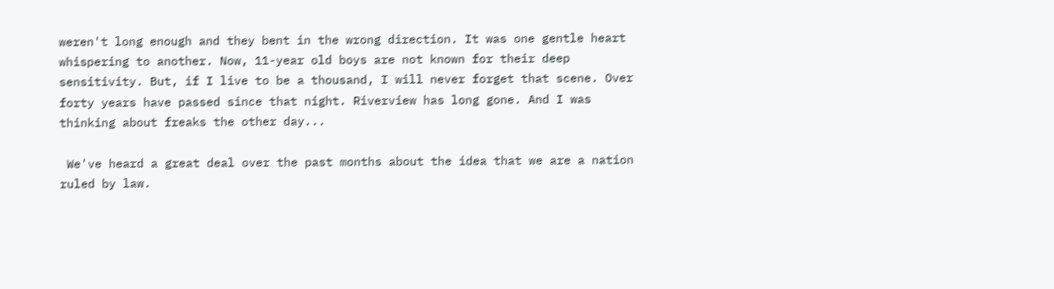weren't long enough and they bent in the wrong direction. It was one gentle heart whispering to another. Now, 11-year old boys are not known for their deep sensitivity. But, if I live to be a thousand, I will never forget that scene. Over forty years have passed since that night. Riverview has long gone. And I was thinking about freaks the other day...

 We've heard a great deal over the past months about the idea that we are a nation ruled by law.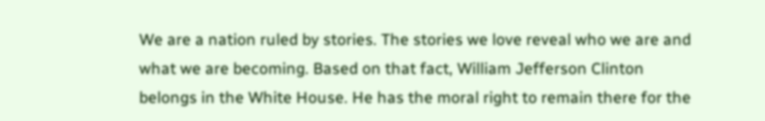We are a nation ruled by stories. The stories we love reveal who we are and what we are becoming. Based on that fact, William Jefferson Clinton belongs in the White House. He has the moral right to remain there for the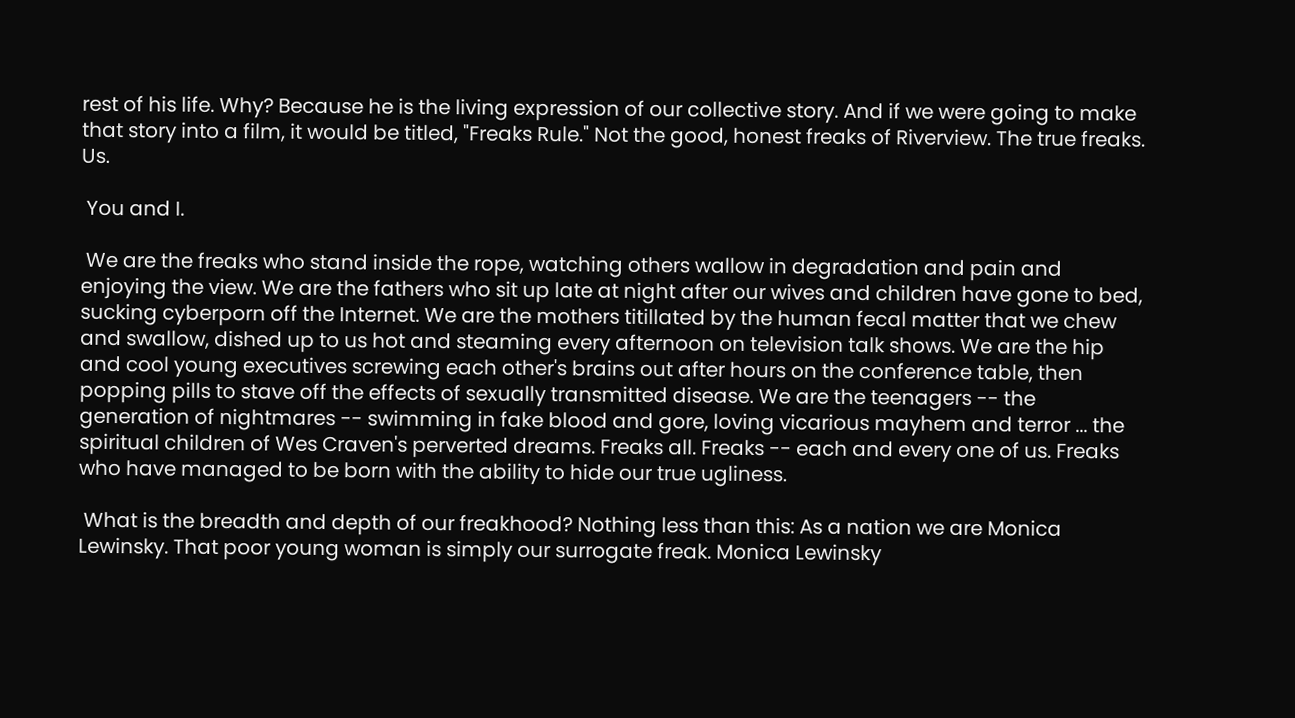rest of his life. Why? Because he is the living expression of our collective story. And if we were going to make that story into a film, it would be titled, "Freaks Rule." Not the good, honest freaks of Riverview. The true freaks. Us.

 You and I.

 We are the freaks who stand inside the rope, watching others wallow in degradation and pain and enjoying the view. We are the fathers who sit up late at night after our wives and children have gone to bed, sucking cyberporn off the Internet. We are the mothers titillated by the human fecal matter that we chew and swallow, dished up to us hot and steaming every afternoon on television talk shows. We are the hip and cool young executives screwing each other's brains out after hours on the conference table, then popping pills to stave off the effects of sexually transmitted disease. We are the teenagers -- the generation of nightmares -- swimming in fake blood and gore, loving vicarious mayhem and terror ... the spiritual children of Wes Craven's perverted dreams. Freaks all. Freaks -- each and every one of us. Freaks who have managed to be born with the ability to hide our true ugliness.

 What is the breadth and depth of our freakhood? Nothing less than this: As a nation we are Monica Lewinsky. That poor young woman is simply our surrogate freak. Monica Lewinsky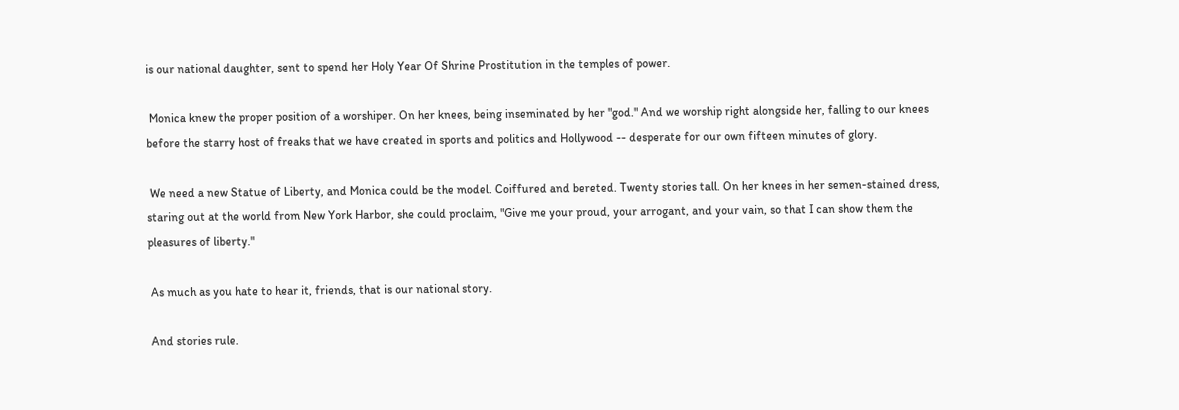is our national daughter, sent to spend her Holy Year Of Shrine Prostitution in the temples of power.

 Monica knew the proper position of a worshiper. On her knees, being inseminated by her "god." And we worship right alongside her, falling to our knees before the starry host of freaks that we have created in sports and politics and Hollywood -- desperate for our own fifteen minutes of glory.

 We need a new Statue of Liberty, and Monica could be the model. Coiffured and bereted. Twenty stories tall. On her knees in her semen-stained dress, staring out at the world from New York Harbor, she could proclaim, "Give me your proud, your arrogant, and your vain, so that I can show them the pleasures of liberty."

 As much as you hate to hear it, friends, that is our national story.

 And stories rule.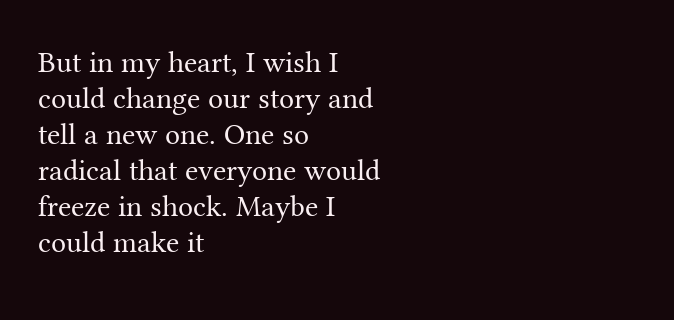But in my heart, I wish I could change our story and tell a new one. One so radical that everyone would freeze in shock. Maybe I could make it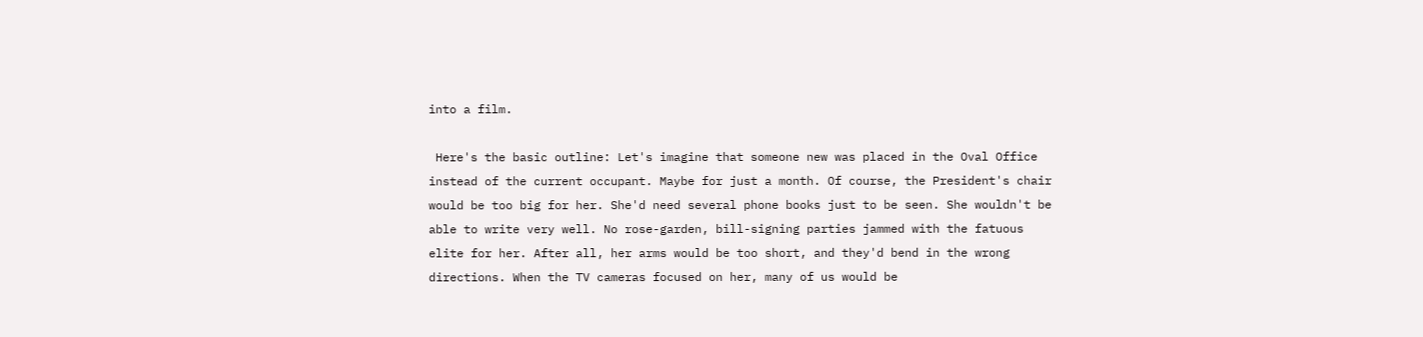into a film.

 Here's the basic outline: Let's imagine that someone new was placed in the Oval Office instead of the current occupant. Maybe for just a month. Of course, the President's chair would be too big for her. She'd need several phone books just to be seen. She wouldn't be able to write very well. No rose-garden, bill-signing parties jammed with the fatuous elite for her. After all, her arms would be too short, and they'd bend in the wrong directions. When the TV cameras focused on her, many of us would be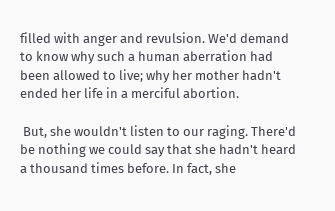filled with anger and revulsion. We'd demand to know why such a human aberration had been allowed to live; why her mother hadn't ended her life in a merciful abortion.

 But, she wouldn't listen to our raging. There'd be nothing we could say that she hadn't heard a thousand times before. In fact, she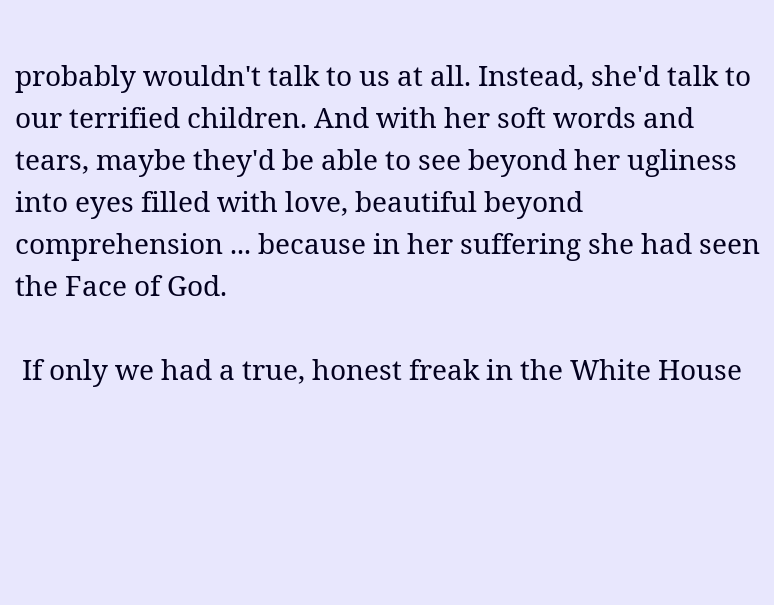probably wouldn't talk to us at all. Instead, she'd talk to our terrified children. And with her soft words and tears, maybe they'd be able to see beyond her ugliness into eyes filled with love, beautiful beyond comprehension ... because in her suffering she had seen the Face of God.

 If only we had a true, honest freak in the White House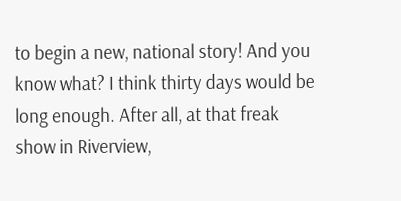to begin a new, national story! And you know what? I think thirty days would be long enough. After all, at that freak show in Riverview,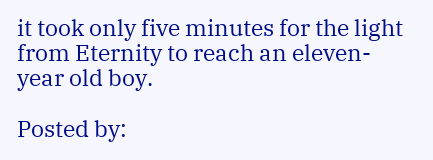it took only five minutes for the light from Eternity to reach an eleven- year old boy.

Posted by: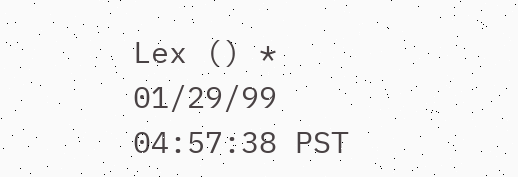Lex () *
01/29/99 04:57:38 PST